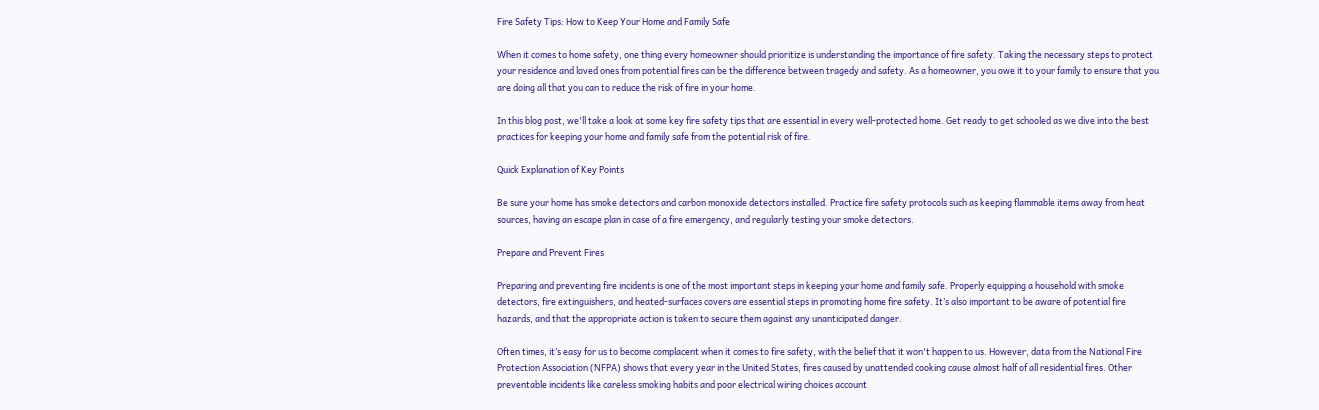Fire Safety Tips: How to Keep Your Home and Family Safe

When it comes to home safety, one thing every homeowner should prioritize is understanding the importance of fire safety. Taking the necessary steps to protect your residence and loved ones from potential fires can be the difference between tragedy and safety. As a homeowner, you owe it to your family to ensure that you are doing all that you can to reduce the risk of fire in your home.

In this blog post, we'll take a look at some key fire safety tips that are essential in every well-protected home. Get ready to get schooled as we dive into the best practices for keeping your home and family safe from the potential risk of fire.

Quick Explanation of Key Points

Be sure your home has smoke detectors and carbon monoxide detectors installed. Practice fire safety protocols such as keeping flammable items away from heat sources, having an escape plan in case of a fire emergency, and regularly testing your smoke detectors.

Prepare and Prevent Fires

Preparing and preventing fire incidents is one of the most important steps in keeping your home and family safe. Properly equipping a household with smoke detectors, fire extinguishers, and heated-surfaces covers are essential steps in promoting home fire safety. It’s also important to be aware of potential fire hazards, and that the appropriate action is taken to secure them against any unanticipated danger.

Often times, it’s easy for us to become complacent when it comes to fire safety, with the belief that it won't happen to us. However, data from the National Fire Protection Association (NFPA) shows that every year in the United States, fires caused by unattended cooking cause almost half of all residential fires. Other preventable incidents like careless smoking habits and poor electrical wiring choices account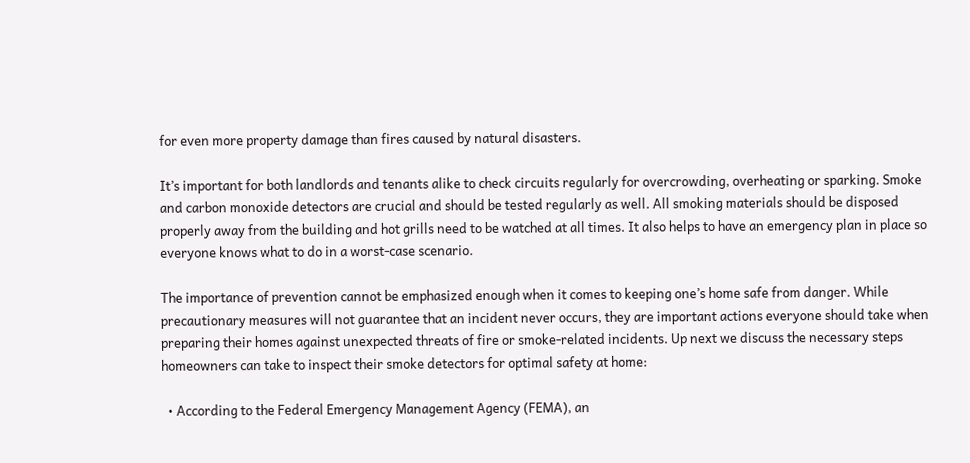for even more property damage than fires caused by natural disasters.

It’s important for both landlords and tenants alike to check circuits regularly for overcrowding, overheating or sparking. Smoke and carbon monoxide detectors are crucial and should be tested regularly as well. All smoking materials should be disposed properly away from the building and hot grills need to be watched at all times. It also helps to have an emergency plan in place so everyone knows what to do in a worst-case scenario.

The importance of prevention cannot be emphasized enough when it comes to keeping one’s home safe from danger. While precautionary measures will not guarantee that an incident never occurs, they are important actions everyone should take when preparing their homes against unexpected threats of fire or smoke-related incidents. Up next we discuss the necessary steps homeowners can take to inspect their smoke detectors for optimal safety at home:

  • According to the Federal Emergency Management Agency (FEMA), an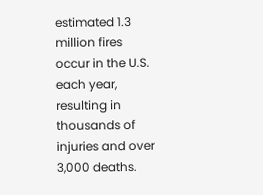estimated 1.3 million fires occur in the U.S. each year, resulting in thousands of injuries and over 3,000 deaths.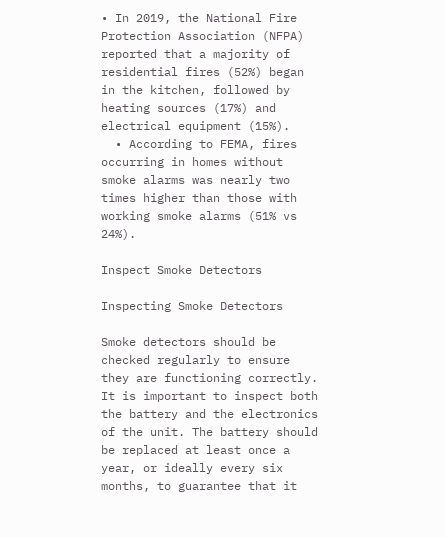• In 2019, the National Fire Protection Association (NFPA) reported that a majority of residential fires (52%) began in the kitchen, followed by heating sources (17%) and electrical equipment (15%).
  • According to FEMA, fires occurring in homes without smoke alarms was nearly two times higher than those with working smoke alarms (51% vs 24%).

Inspect Smoke Detectors

Inspecting Smoke Detectors

Smoke detectors should be checked regularly to ensure they are functioning correctly. It is important to inspect both the battery and the electronics of the unit. The battery should be replaced at least once a year, or ideally every six months, to guarantee that it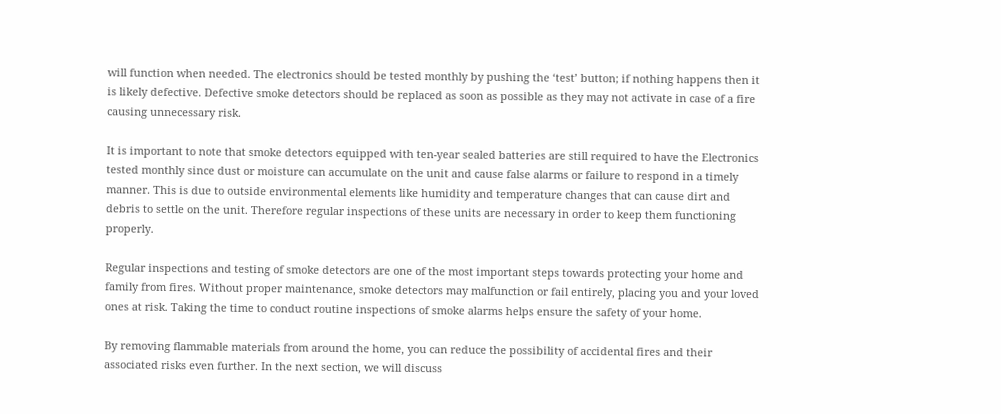will function when needed. The electronics should be tested monthly by pushing the ‘test’ button; if nothing happens then it is likely defective. Defective smoke detectors should be replaced as soon as possible as they may not activate in case of a fire causing unnecessary risk.

It is important to note that smoke detectors equipped with ten-year sealed batteries are still required to have the Electronics tested monthly since dust or moisture can accumulate on the unit and cause false alarms or failure to respond in a timely manner. This is due to outside environmental elements like humidity and temperature changes that can cause dirt and debris to settle on the unit. Therefore regular inspections of these units are necessary in order to keep them functioning properly.

Regular inspections and testing of smoke detectors are one of the most important steps towards protecting your home and family from fires. Without proper maintenance, smoke detectors may malfunction or fail entirely, placing you and your loved ones at risk. Taking the time to conduct routine inspections of smoke alarms helps ensure the safety of your home.

By removing flammable materials from around the home, you can reduce the possibility of accidental fires and their associated risks even further. In the next section, we will discuss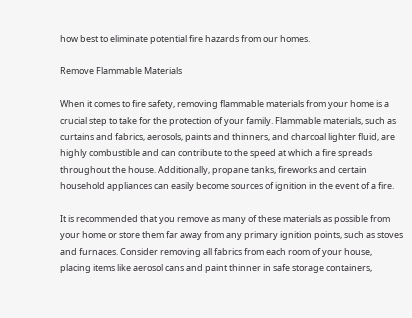how best to eliminate potential fire hazards from our homes.

Remove Flammable Materials

When it comes to fire safety, removing flammable materials from your home is a crucial step to take for the protection of your family. Flammable materials, such as curtains and fabrics, aerosols, paints and thinners, and charcoal lighter fluid, are highly combustible and can contribute to the speed at which a fire spreads throughout the house. Additionally, propane tanks, fireworks and certain household appliances can easily become sources of ignition in the event of a fire.

It is recommended that you remove as many of these materials as possible from your home or store them far away from any primary ignition points, such as stoves and furnaces. Consider removing all fabrics from each room of your house, placing items like aerosol cans and paint thinner in safe storage containers,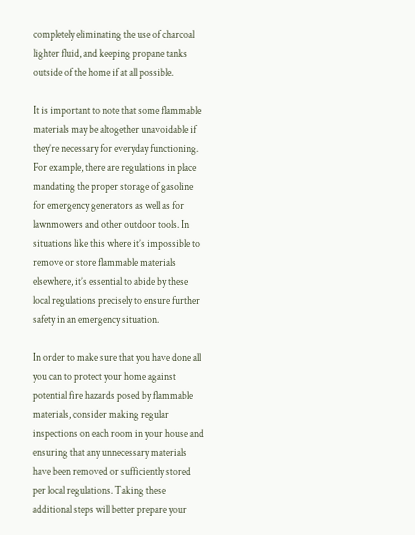completely eliminating the use of charcoal lighter fluid, and keeping propane tanks outside of the home if at all possible.

It is important to note that some flammable materials may be altogether unavoidable if they’re necessary for everyday functioning. For example, there are regulations in place mandating the proper storage of gasoline for emergency generators as well as for lawnmowers and other outdoor tools. In situations like this where it’s impossible to remove or store flammable materials elsewhere, it’s essential to abide by these local regulations precisely to ensure further safety in an emergency situation.

In order to make sure that you have done all you can to protect your home against potential fire hazards posed by flammable materials, consider making regular inspections on each room in your house and ensuring that any unnecessary materials have been removed or sufficiently stored per local regulations. Taking these additional steps will better prepare your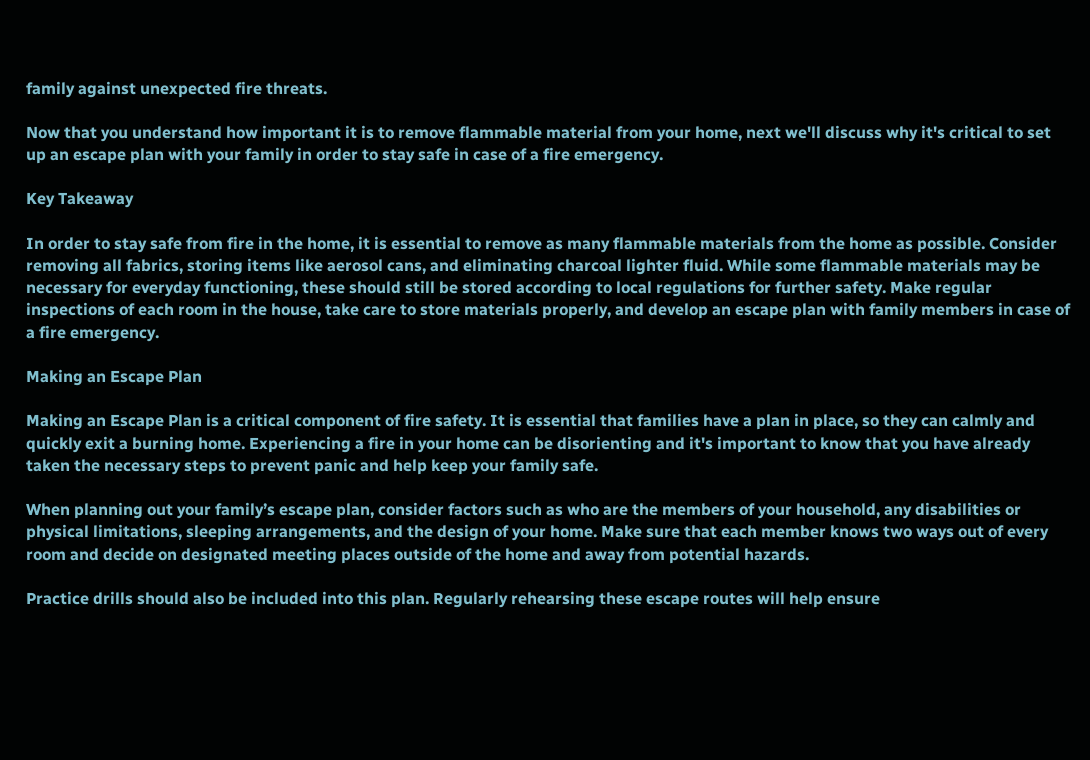family against unexpected fire threats.

Now that you understand how important it is to remove flammable material from your home, next we'll discuss why it's critical to set up an escape plan with your family in order to stay safe in case of a fire emergency.

Key Takeaway

In order to stay safe from fire in the home, it is essential to remove as many flammable materials from the home as possible. Consider removing all fabrics, storing items like aerosol cans, and eliminating charcoal lighter fluid. While some flammable materials may be necessary for everyday functioning, these should still be stored according to local regulations for further safety. Make regular inspections of each room in the house, take care to store materials properly, and develop an escape plan with family members in case of a fire emergency.

Making an Escape Plan

Making an Escape Plan is a critical component of fire safety. It is essential that families have a plan in place, so they can calmly and quickly exit a burning home. Experiencing a fire in your home can be disorienting and it's important to know that you have already taken the necessary steps to prevent panic and help keep your family safe.

When planning out your family’s escape plan, consider factors such as who are the members of your household, any disabilities or physical limitations, sleeping arrangements, and the design of your home. Make sure that each member knows two ways out of every room and decide on designated meeting places outside of the home and away from potential hazards.

Practice drills should also be included into this plan. Regularly rehearsing these escape routes will help ensure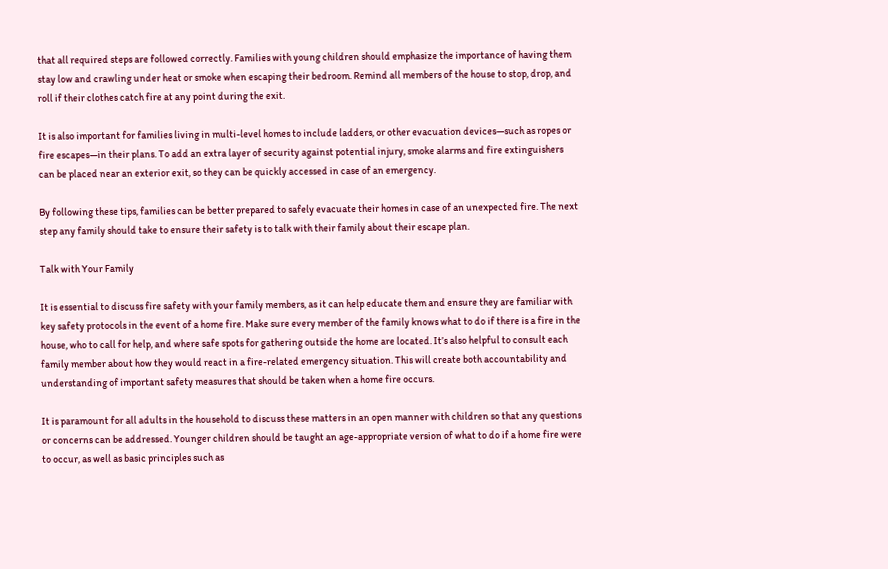that all required steps are followed correctly. Families with young children should emphasize the importance of having them stay low and crawling under heat or smoke when escaping their bedroom. Remind all members of the house to stop, drop, and roll if their clothes catch fire at any point during the exit.

It is also important for families living in multi-level homes to include ladders, or other evacuation devices—such as ropes or fire escapes—in their plans. To add an extra layer of security against potential injury, smoke alarms and fire extinguishers can be placed near an exterior exit, so they can be quickly accessed in case of an emergency.

By following these tips, families can be better prepared to safely evacuate their homes in case of an unexpected fire. The next step any family should take to ensure their safety is to talk with their family about their escape plan.

Talk with Your Family

It is essential to discuss fire safety with your family members, as it can help educate them and ensure they are familiar with key safety protocols in the event of a home fire. Make sure every member of the family knows what to do if there is a fire in the house, who to call for help, and where safe spots for gathering outside the home are located. It’s also helpful to consult each family member about how they would react in a fire-related emergency situation. This will create both accountability and understanding of important safety measures that should be taken when a home fire occurs.

It is paramount for all adults in the household to discuss these matters in an open manner with children so that any questions or concerns can be addressed. Younger children should be taught an age-appropriate version of what to do if a home fire were to occur, as well as basic principles such as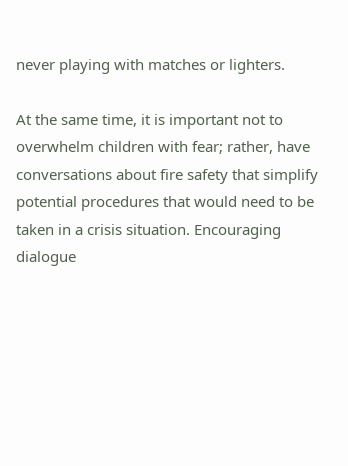never playing with matches or lighters.

At the same time, it is important not to overwhelm children with fear; rather, have conversations about fire safety that simplify potential procedures that would need to be taken in a crisis situation. Encouraging dialogue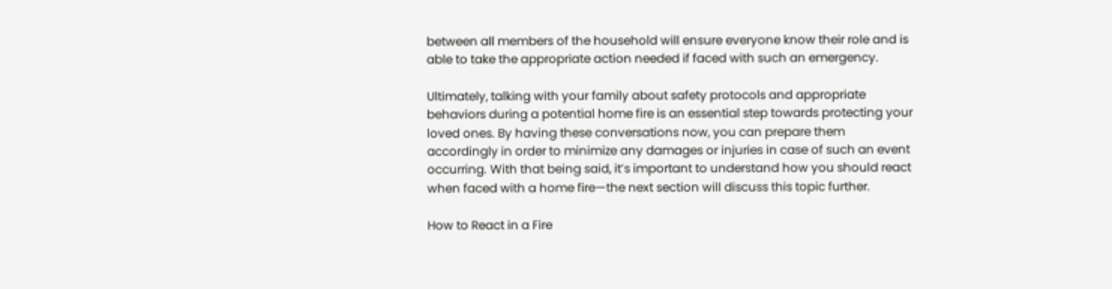between all members of the household will ensure everyone know their role and is able to take the appropriate action needed if faced with such an emergency.

Ultimately, talking with your family about safety protocols and appropriate behaviors during a potential home fire is an essential step towards protecting your loved ones. By having these conversations now, you can prepare them accordingly in order to minimize any damages or injuries in case of such an event occurring. With that being said, it’s important to understand how you should react when faced with a home fire—the next section will discuss this topic further.

How to React in a Fire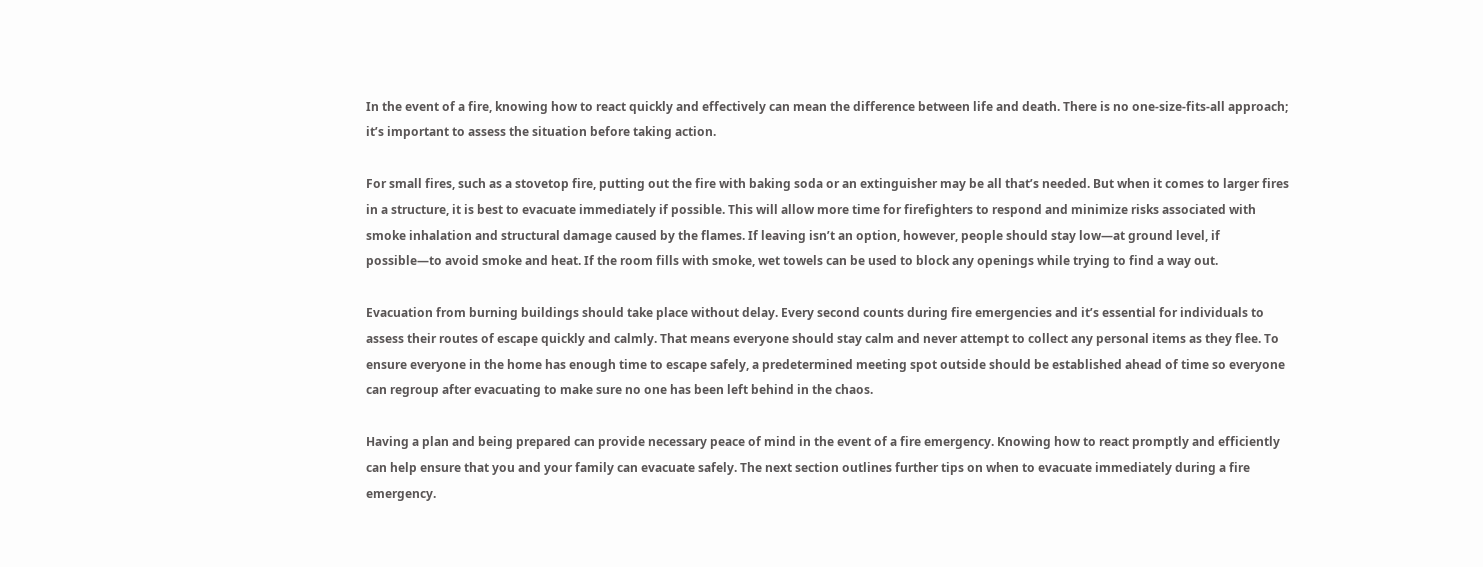In the event of a fire, knowing how to react quickly and effectively can mean the difference between life and death. There is no one-size-fits-all approach; it’s important to assess the situation before taking action.

For small fires, such as a stovetop fire, putting out the fire with baking soda or an extinguisher may be all that’s needed. But when it comes to larger fires in a structure, it is best to evacuate immediately if possible. This will allow more time for firefighters to respond and minimize risks associated with smoke inhalation and structural damage caused by the flames. If leaving isn’t an option, however, people should stay low—at ground level, if possible—to avoid smoke and heat. If the room fills with smoke, wet towels can be used to block any openings while trying to find a way out.

Evacuation from burning buildings should take place without delay. Every second counts during fire emergencies and it’s essential for individuals to assess their routes of escape quickly and calmly. That means everyone should stay calm and never attempt to collect any personal items as they flee. To ensure everyone in the home has enough time to escape safely, a predetermined meeting spot outside should be established ahead of time so everyone can regroup after evacuating to make sure no one has been left behind in the chaos.

Having a plan and being prepared can provide necessary peace of mind in the event of a fire emergency. Knowing how to react promptly and efficiently can help ensure that you and your family can evacuate safely. The next section outlines further tips on when to evacuate immediately during a fire emergency.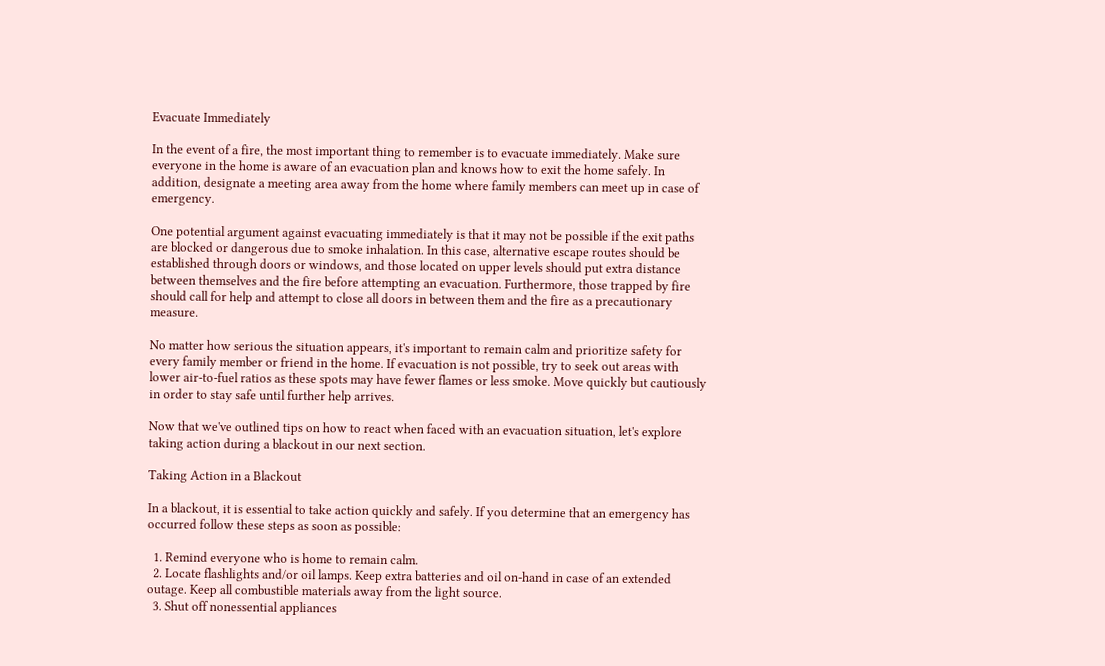Evacuate Immediately

In the event of a fire, the most important thing to remember is to evacuate immediately. Make sure everyone in the home is aware of an evacuation plan and knows how to exit the home safely. In addition, designate a meeting area away from the home where family members can meet up in case of emergency.

One potential argument against evacuating immediately is that it may not be possible if the exit paths are blocked or dangerous due to smoke inhalation. In this case, alternative escape routes should be established through doors or windows, and those located on upper levels should put extra distance between themselves and the fire before attempting an evacuation. Furthermore, those trapped by fire should call for help and attempt to close all doors in between them and the fire as a precautionary measure.

No matter how serious the situation appears, it's important to remain calm and prioritize safety for every family member or friend in the home. If evacuation is not possible, try to seek out areas with lower air-to-fuel ratios as these spots may have fewer flames or less smoke. Move quickly but cautiously in order to stay safe until further help arrives.

Now that we've outlined tips on how to react when faced with an evacuation situation, let's explore taking action during a blackout in our next section.

Taking Action in a Blackout

In a blackout, it is essential to take action quickly and safely. If you determine that an emergency has occurred follow these steps as soon as possible:

  1. Remind everyone who is home to remain calm.
  2. Locate flashlights and/or oil lamps. Keep extra batteries and oil on-hand in case of an extended outage. Keep all combustible materials away from the light source.
  3. Shut off nonessential appliances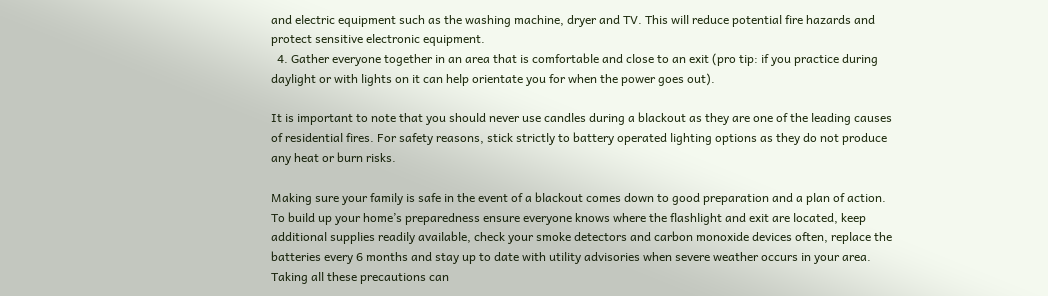and electric equipment such as the washing machine, dryer and TV. This will reduce potential fire hazards and protect sensitive electronic equipment.
  4. Gather everyone together in an area that is comfortable and close to an exit (pro tip: if you practice during daylight or with lights on it can help orientate you for when the power goes out).

It is important to note that you should never use candles during a blackout as they are one of the leading causes of residential fires. For safety reasons, stick strictly to battery operated lighting options as they do not produce any heat or burn risks.

Making sure your family is safe in the event of a blackout comes down to good preparation and a plan of action. To build up your home’s preparedness ensure everyone knows where the flashlight and exit are located, keep additional supplies readily available, check your smoke detectors and carbon monoxide devices often, replace the batteries every 6 months and stay up to date with utility advisories when severe weather occurs in your area. Taking all these precautions can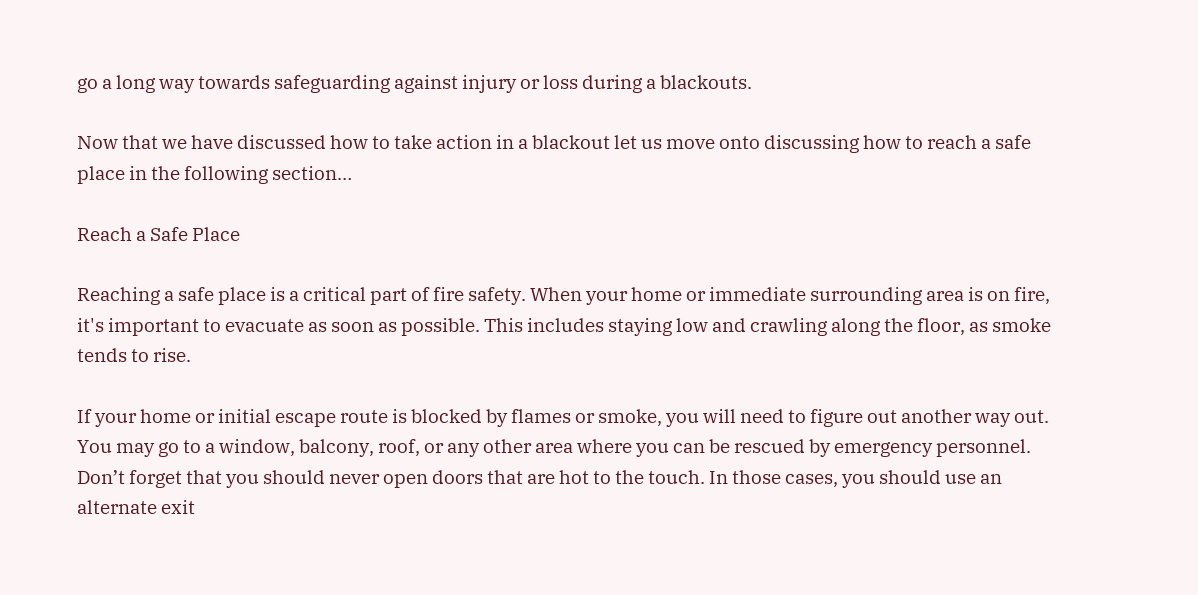go a long way towards safeguarding against injury or loss during a blackouts.

Now that we have discussed how to take action in a blackout let us move onto discussing how to reach a safe place in the following section…

Reach a Safe Place

Reaching a safe place is a critical part of fire safety. When your home or immediate surrounding area is on fire, it's important to evacuate as soon as possible. This includes staying low and crawling along the floor, as smoke tends to rise.

If your home or initial escape route is blocked by flames or smoke, you will need to figure out another way out. You may go to a window, balcony, roof, or any other area where you can be rescued by emergency personnel. Don’t forget that you should never open doors that are hot to the touch. In those cases, you should use an alternate exit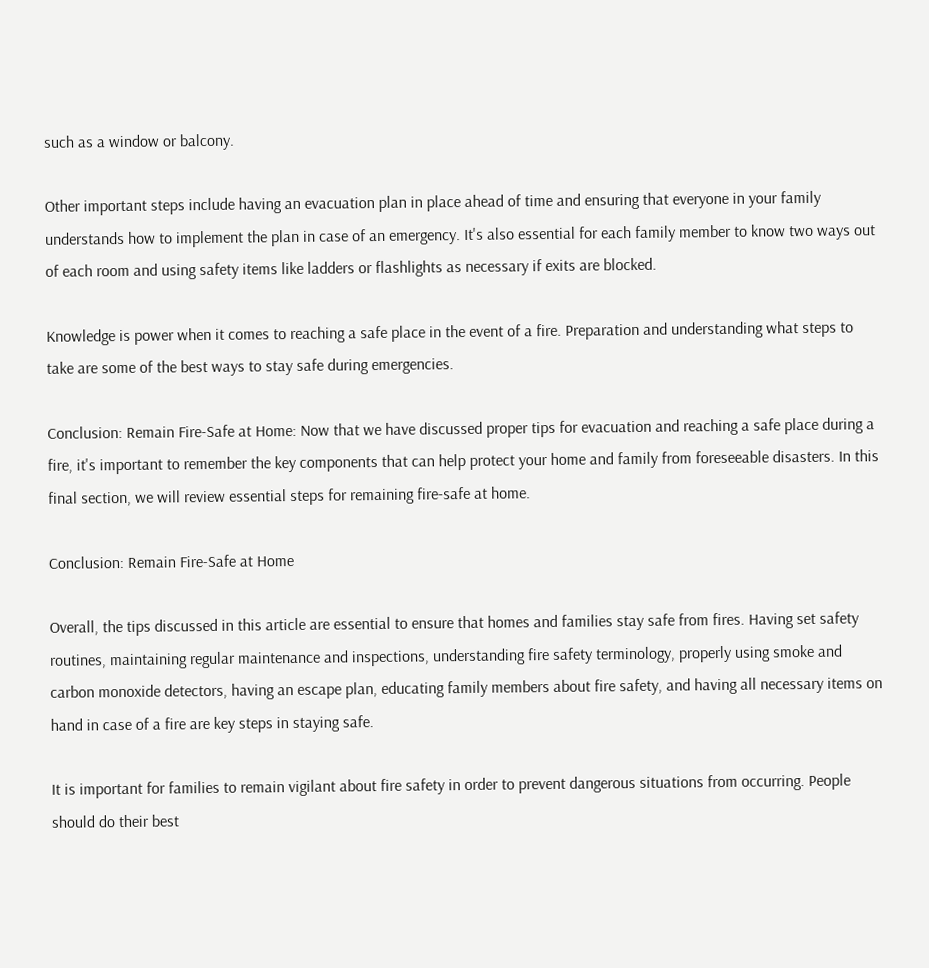such as a window or balcony.

Other important steps include having an evacuation plan in place ahead of time and ensuring that everyone in your family understands how to implement the plan in case of an emergency. It's also essential for each family member to know two ways out of each room and using safety items like ladders or flashlights as necessary if exits are blocked.

Knowledge is power when it comes to reaching a safe place in the event of a fire. Preparation and understanding what steps to take are some of the best ways to stay safe during emergencies.

Conclusion: Remain Fire-Safe at Home: Now that we have discussed proper tips for evacuation and reaching a safe place during a fire, it's important to remember the key components that can help protect your home and family from foreseeable disasters. In this final section, we will review essential steps for remaining fire-safe at home.

Conclusion: Remain Fire-Safe at Home

Overall, the tips discussed in this article are essential to ensure that homes and families stay safe from fires. Having set safety routines, maintaining regular maintenance and inspections, understanding fire safety terminology, properly using smoke and carbon monoxide detectors, having an escape plan, educating family members about fire safety, and having all necessary items on hand in case of a fire are key steps in staying safe.

It is important for families to remain vigilant about fire safety in order to prevent dangerous situations from occurring. People should do their best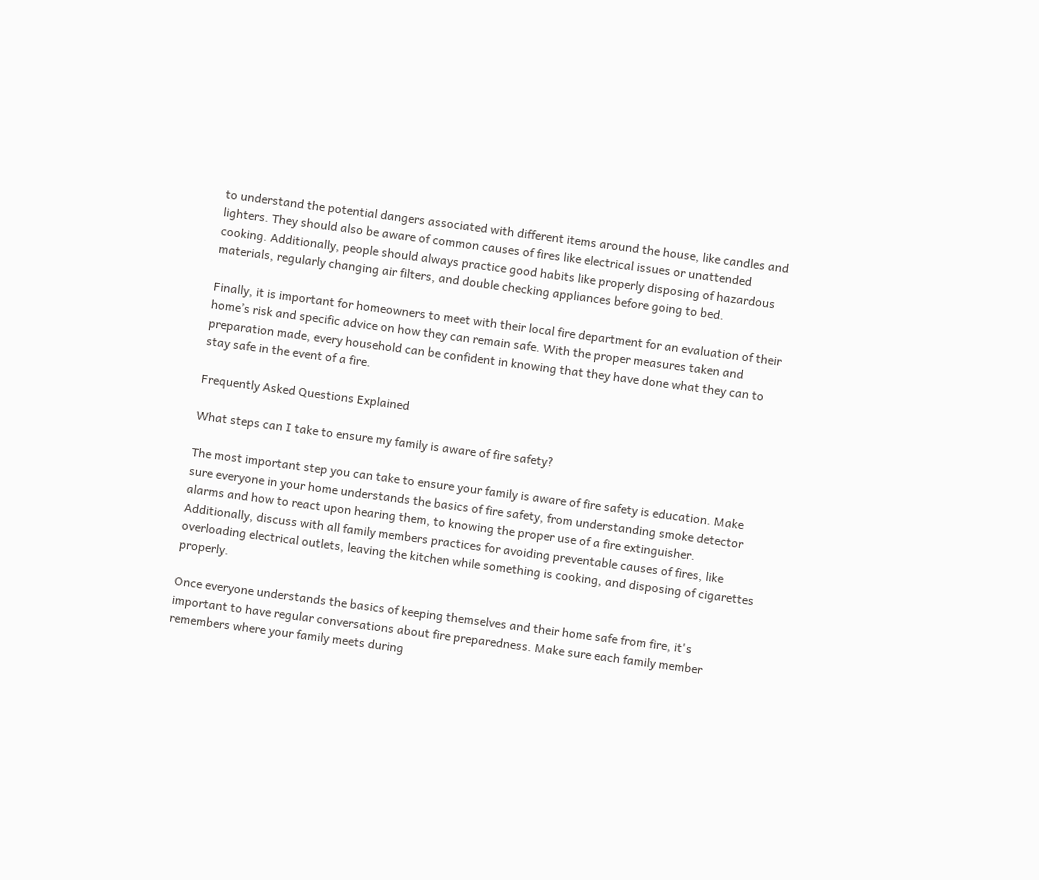to understand the potential dangers associated with different items around the house, like candles and lighters. They should also be aware of common causes of fires like electrical issues or unattended cooking. Additionally, people should always practice good habits like properly disposing of hazardous materials, regularly changing air filters, and double checking appliances before going to bed.

Finally, it is important for homeowners to meet with their local fire department for an evaluation of their home’s risk and specific advice on how they can remain safe. With the proper measures taken and preparation made, every household can be confident in knowing that they have done what they can to stay safe in the event of a fire.

Frequently Asked Questions Explained

What steps can I take to ensure my family is aware of fire safety?

The most important step you can take to ensure your family is aware of fire safety is education. Make sure everyone in your home understands the basics of fire safety, from understanding smoke detector alarms and how to react upon hearing them, to knowing the proper use of a fire extinguisher. Additionally, discuss with all family members practices for avoiding preventable causes of fires, like overloading electrical outlets, leaving the kitchen while something is cooking, and disposing of cigarettes properly.

Once everyone understands the basics of keeping themselves and their home safe from fire, it's important to have regular conversations about fire preparedness. Make sure each family member remembers where your family meets during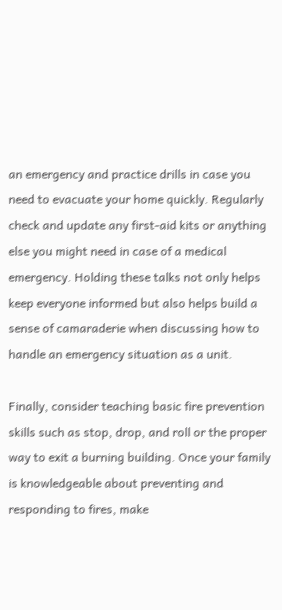an emergency and practice drills in case you need to evacuate your home quickly. Regularly check and update any first-aid kits or anything else you might need in case of a medical emergency. Holding these talks not only helps keep everyone informed but also helps build a sense of camaraderie when discussing how to handle an emergency situation as a unit.

Finally, consider teaching basic fire prevention skills such as stop, drop, and roll or the proper way to exit a burning building. Once your family is knowledgeable about preventing and responding to fires, make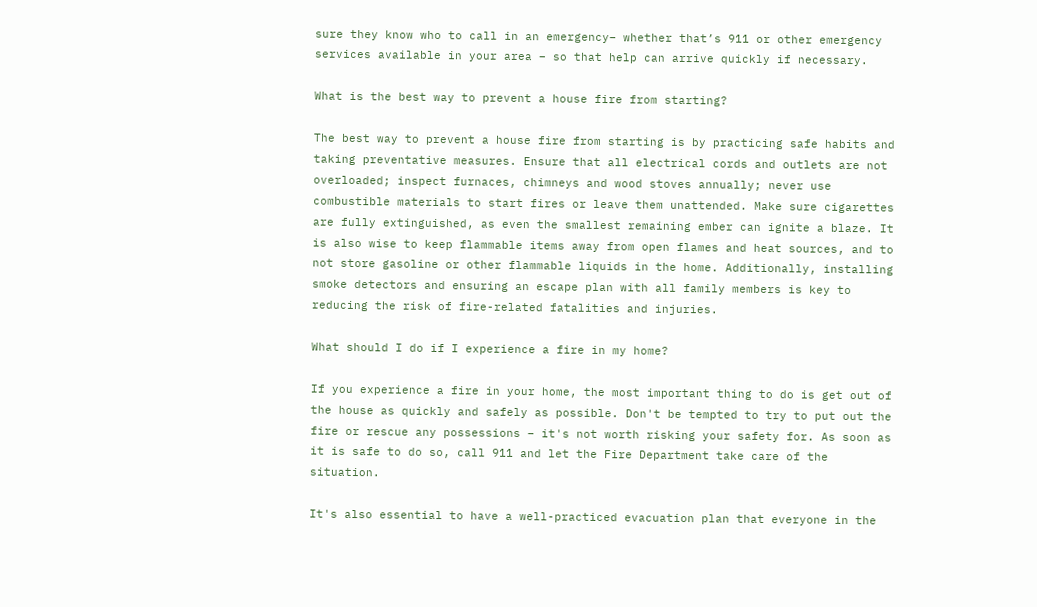sure they know who to call in an emergency– whether that’s 911 or other emergency services available in your area – so that help can arrive quickly if necessary.

What is the best way to prevent a house fire from starting?

The best way to prevent a house fire from starting is by practicing safe habits and taking preventative measures. Ensure that all electrical cords and outlets are not overloaded; inspect furnaces, chimneys and wood stoves annually; never use combustible materials to start fires or leave them unattended. Make sure cigarettes are fully extinguished, as even the smallest remaining ember can ignite a blaze. It is also wise to keep flammable items away from open flames and heat sources, and to not store gasoline or other flammable liquids in the home. Additionally, installing smoke detectors and ensuring an escape plan with all family members is key to reducing the risk of fire-related fatalities and injuries.

What should I do if I experience a fire in my home?

If you experience a fire in your home, the most important thing to do is get out of the house as quickly and safely as possible. Don't be tempted to try to put out the fire or rescue any possessions – it's not worth risking your safety for. As soon as it is safe to do so, call 911 and let the Fire Department take care of the situation.

It's also essential to have a well-practiced evacuation plan that everyone in the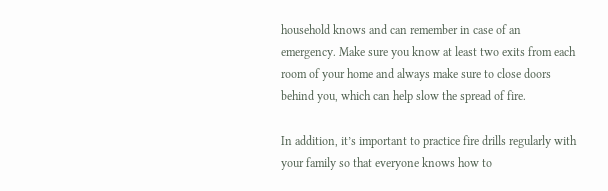household knows and can remember in case of an emergency. Make sure you know at least two exits from each room of your home and always make sure to close doors behind you, which can help slow the spread of fire.

In addition, it’s important to practice fire drills regularly with your family so that everyone knows how to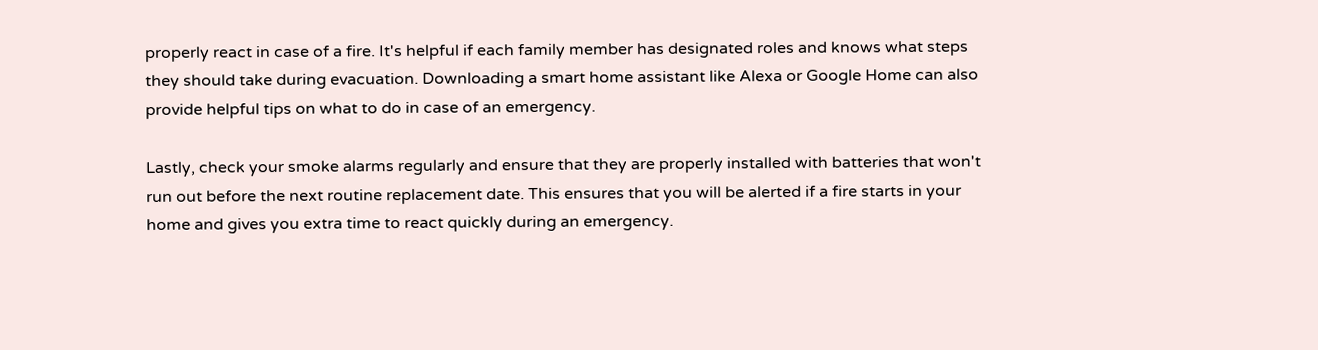properly react in case of a fire. It's helpful if each family member has designated roles and knows what steps they should take during evacuation. Downloading a smart home assistant like Alexa or Google Home can also provide helpful tips on what to do in case of an emergency.

Lastly, check your smoke alarms regularly and ensure that they are properly installed with batteries that won't run out before the next routine replacement date. This ensures that you will be alerted if a fire starts in your home and gives you extra time to react quickly during an emergency.